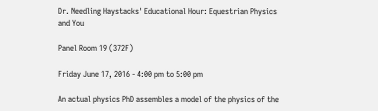Dr. Needling Haystacks' Educational Hour: Equestrian Physics and You

Panel Room 19 (372F)

Friday June 17, 2016 - 4:00 pm to 5:00 pm

An actual physics PhD assembles a model of the physics of the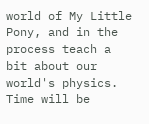world of My Little Pony, and in the process teach a bit about our world's physics. Time will be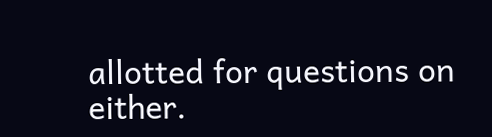allotted for questions on either.